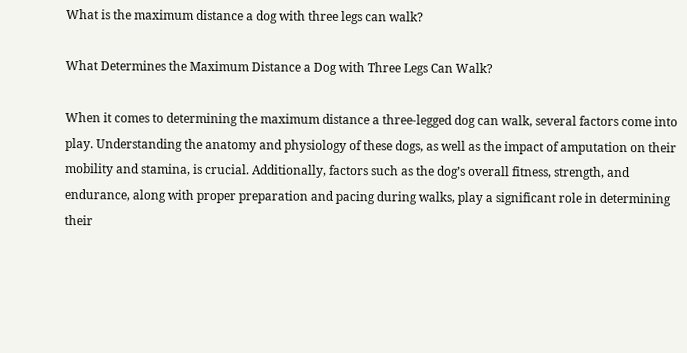What is the maximum distance a dog with three legs can walk?

What Determines the Maximum Distance a Dog with Three Legs Can Walk?

When it comes to determining the maximum distance a three-legged dog can walk, several factors come into play. Understanding the anatomy and physiology of these dogs, as well as the impact of amputation on their mobility and stamina, is crucial. Additionally, factors such as the dog’s overall fitness, strength, and endurance, along with proper preparation and pacing during walks, play a significant role in determining their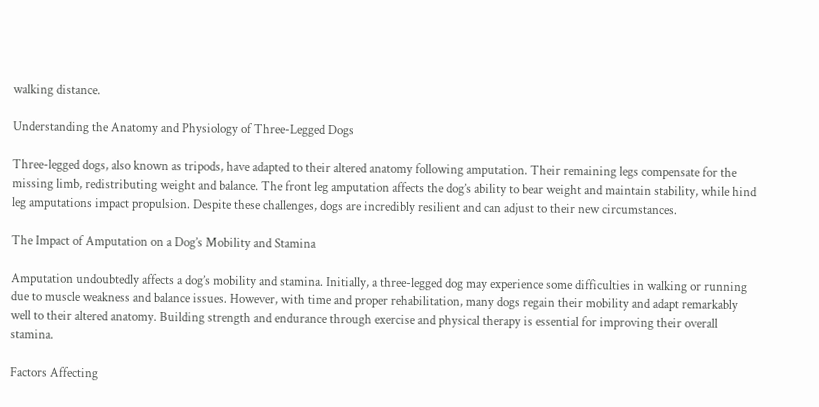walking distance.

Understanding the Anatomy and Physiology of Three-Legged Dogs

Three-legged dogs, also known as tripods, have adapted to their altered anatomy following amputation. Their remaining legs compensate for the missing limb, redistributing weight and balance. The front leg amputation affects the dog’s ability to bear weight and maintain stability, while hind leg amputations impact propulsion. Despite these challenges, dogs are incredibly resilient and can adjust to their new circumstances.

The Impact of Amputation on a Dog’s Mobility and Stamina

Amputation undoubtedly affects a dog’s mobility and stamina. Initially, a three-legged dog may experience some difficulties in walking or running due to muscle weakness and balance issues. However, with time and proper rehabilitation, many dogs regain their mobility and adapt remarkably well to their altered anatomy. Building strength and endurance through exercise and physical therapy is essential for improving their overall stamina.

Factors Affecting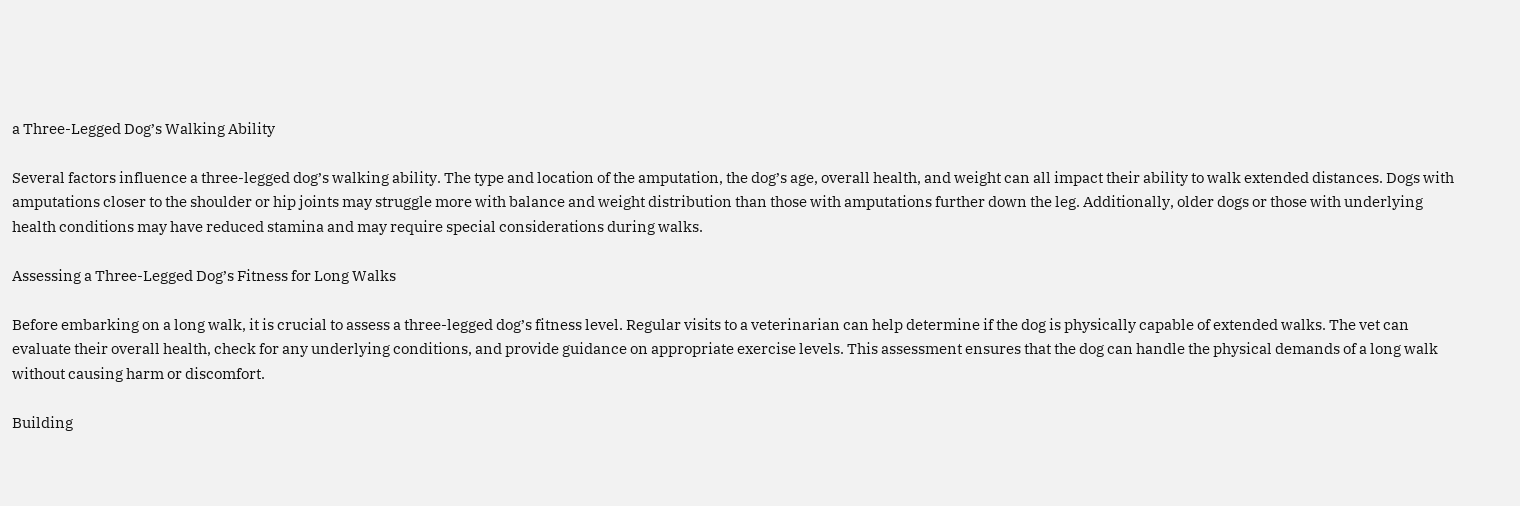a Three-Legged Dog’s Walking Ability

Several factors influence a three-legged dog’s walking ability. The type and location of the amputation, the dog’s age, overall health, and weight can all impact their ability to walk extended distances. Dogs with amputations closer to the shoulder or hip joints may struggle more with balance and weight distribution than those with amputations further down the leg. Additionally, older dogs or those with underlying health conditions may have reduced stamina and may require special considerations during walks.

Assessing a Three-Legged Dog’s Fitness for Long Walks

Before embarking on a long walk, it is crucial to assess a three-legged dog’s fitness level. Regular visits to a veterinarian can help determine if the dog is physically capable of extended walks. The vet can evaluate their overall health, check for any underlying conditions, and provide guidance on appropriate exercise levels. This assessment ensures that the dog can handle the physical demands of a long walk without causing harm or discomfort.

Building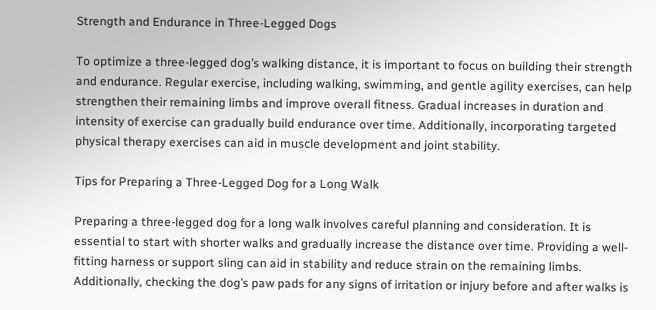Strength and Endurance in Three-Legged Dogs

To optimize a three-legged dog’s walking distance, it is important to focus on building their strength and endurance. Regular exercise, including walking, swimming, and gentle agility exercises, can help strengthen their remaining limbs and improve overall fitness. Gradual increases in duration and intensity of exercise can gradually build endurance over time. Additionally, incorporating targeted physical therapy exercises can aid in muscle development and joint stability.

Tips for Preparing a Three-Legged Dog for a Long Walk

Preparing a three-legged dog for a long walk involves careful planning and consideration. It is essential to start with shorter walks and gradually increase the distance over time. Providing a well-fitting harness or support sling can aid in stability and reduce strain on the remaining limbs. Additionally, checking the dog’s paw pads for any signs of irritation or injury before and after walks is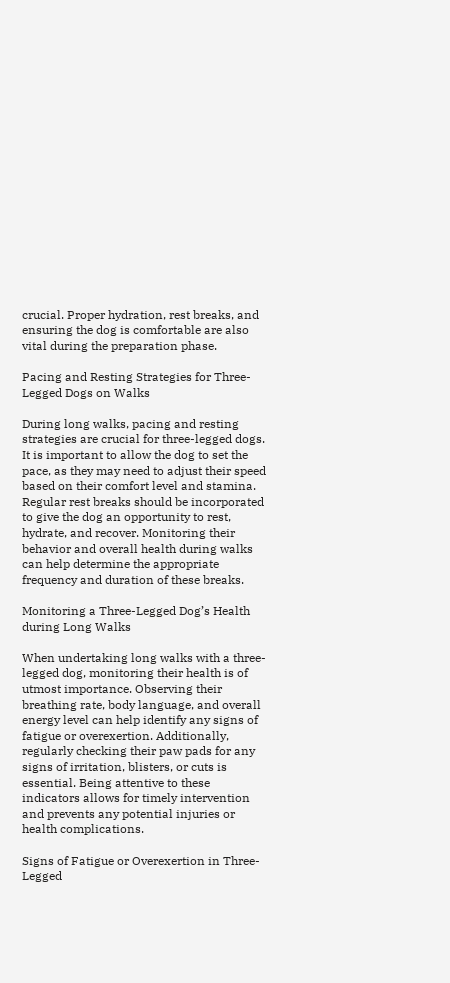crucial. Proper hydration, rest breaks, and ensuring the dog is comfortable are also vital during the preparation phase.

Pacing and Resting Strategies for Three-Legged Dogs on Walks

During long walks, pacing and resting strategies are crucial for three-legged dogs. It is important to allow the dog to set the pace, as they may need to adjust their speed based on their comfort level and stamina. Regular rest breaks should be incorporated to give the dog an opportunity to rest, hydrate, and recover. Monitoring their behavior and overall health during walks can help determine the appropriate frequency and duration of these breaks.

Monitoring a Three-Legged Dog’s Health during Long Walks

When undertaking long walks with a three-legged dog, monitoring their health is of utmost importance. Observing their breathing rate, body language, and overall energy level can help identify any signs of fatigue or overexertion. Additionally, regularly checking their paw pads for any signs of irritation, blisters, or cuts is essential. Being attentive to these indicators allows for timely intervention and prevents any potential injuries or health complications.

Signs of Fatigue or Overexertion in Three-Legged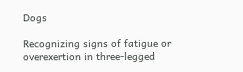Dogs

Recognizing signs of fatigue or overexertion in three-legged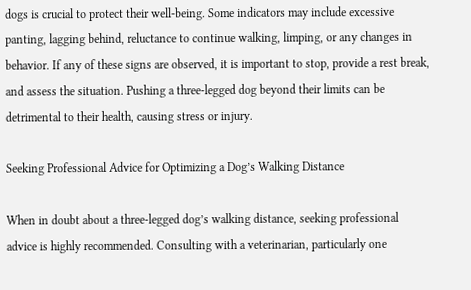dogs is crucial to protect their well-being. Some indicators may include excessive panting, lagging behind, reluctance to continue walking, limping, or any changes in behavior. If any of these signs are observed, it is important to stop, provide a rest break, and assess the situation. Pushing a three-legged dog beyond their limits can be detrimental to their health, causing stress or injury.

Seeking Professional Advice for Optimizing a Dog’s Walking Distance

When in doubt about a three-legged dog’s walking distance, seeking professional advice is highly recommended. Consulting with a veterinarian, particularly one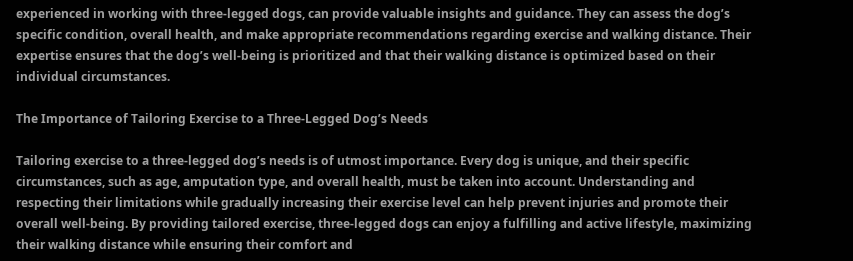experienced in working with three-legged dogs, can provide valuable insights and guidance. They can assess the dog’s specific condition, overall health, and make appropriate recommendations regarding exercise and walking distance. Their expertise ensures that the dog’s well-being is prioritized and that their walking distance is optimized based on their individual circumstances.

The Importance of Tailoring Exercise to a Three-Legged Dog’s Needs

Tailoring exercise to a three-legged dog’s needs is of utmost importance. Every dog is unique, and their specific circumstances, such as age, amputation type, and overall health, must be taken into account. Understanding and respecting their limitations while gradually increasing their exercise level can help prevent injuries and promote their overall well-being. By providing tailored exercise, three-legged dogs can enjoy a fulfilling and active lifestyle, maximizing their walking distance while ensuring their comfort and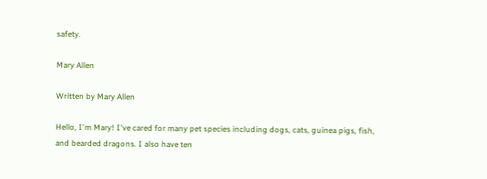safety.

Mary Allen

Written by Mary Allen

Hello, I'm Mary! I've cared for many pet species including dogs, cats, guinea pigs, fish, and bearded dragons. I also have ten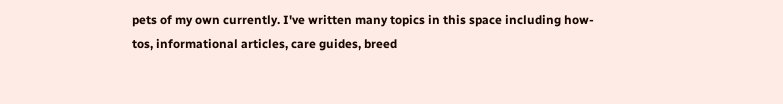pets of my own currently. I've written many topics in this space including how-tos, informational articles, care guides, breed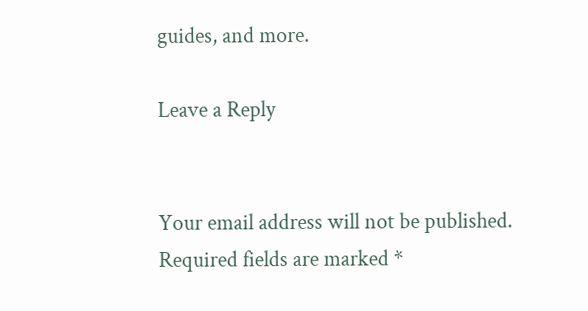guides, and more.

Leave a Reply


Your email address will not be published. Required fields are marked *